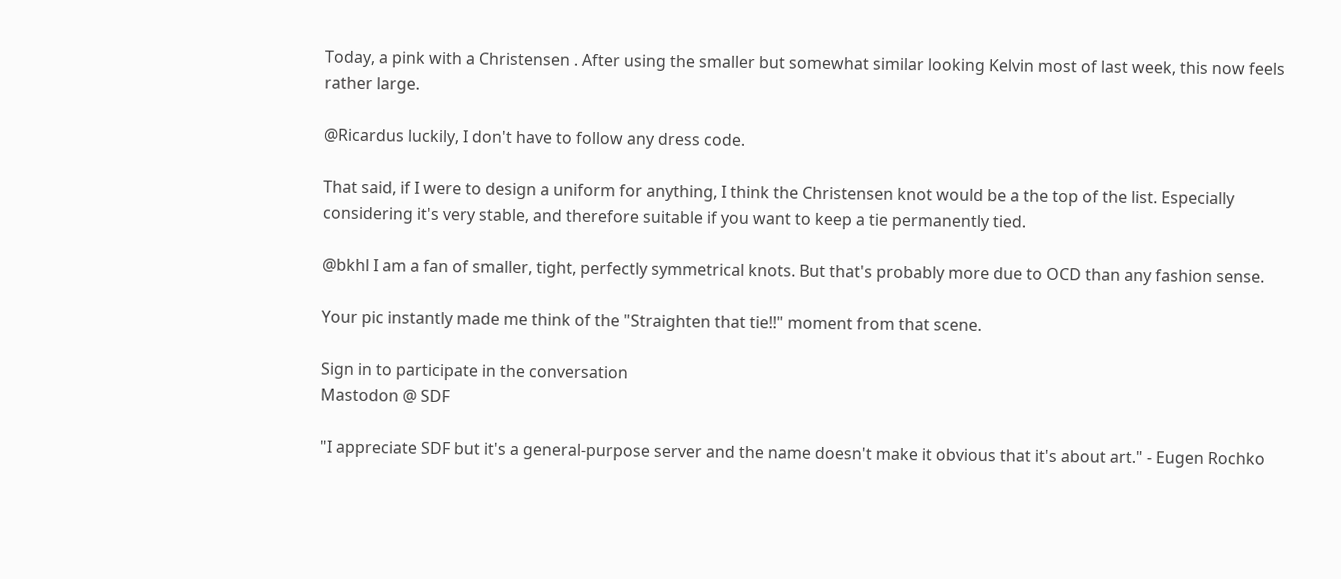Today, a pink with a Christensen . After using the smaller but somewhat similar looking Kelvin most of last week, this now feels rather large.

@Ricardus luckily, I don't have to follow any dress code.

That said, if I were to design a uniform for anything, I think the Christensen knot would be a the top of the list. Especially considering it's very stable, and therefore suitable if you want to keep a tie permanently tied.

@bkhl I am a fan of smaller, tight, perfectly symmetrical knots. But that's probably more due to OCD than any fashion sense.

Your pic instantly made me think of the "Straighten that tie!!" moment from that scene.

Sign in to participate in the conversation
Mastodon @ SDF

"I appreciate SDF but it's a general-purpose server and the name doesn't make it obvious that it's about art." - Eugen Rochko